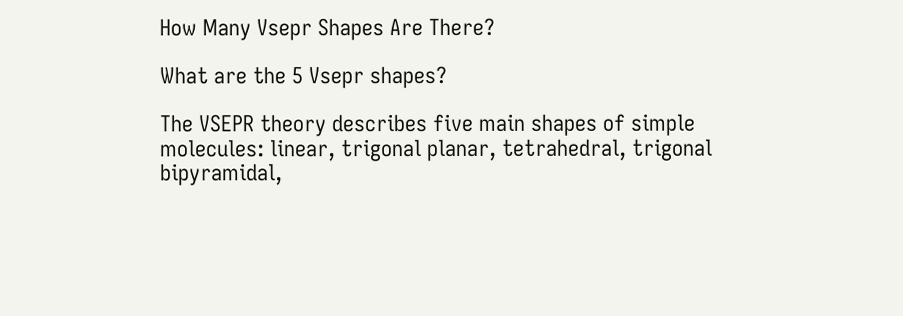How Many Vsepr Shapes Are There?

What are the 5 Vsepr shapes?

The VSEPR theory describes five main shapes of simple molecules: linear, trigonal planar, tetrahedral, trigonal bipyramidal,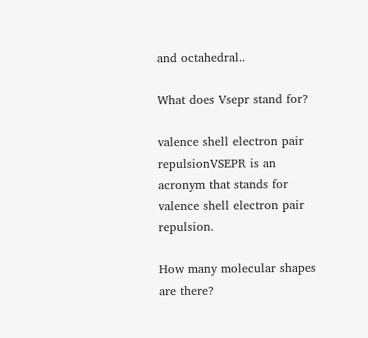and octahedral..

What does Vsepr stand for?

valence shell electron pair repulsionVSEPR is an acronym that stands for valence shell electron pair repulsion.

How many molecular shapes are there?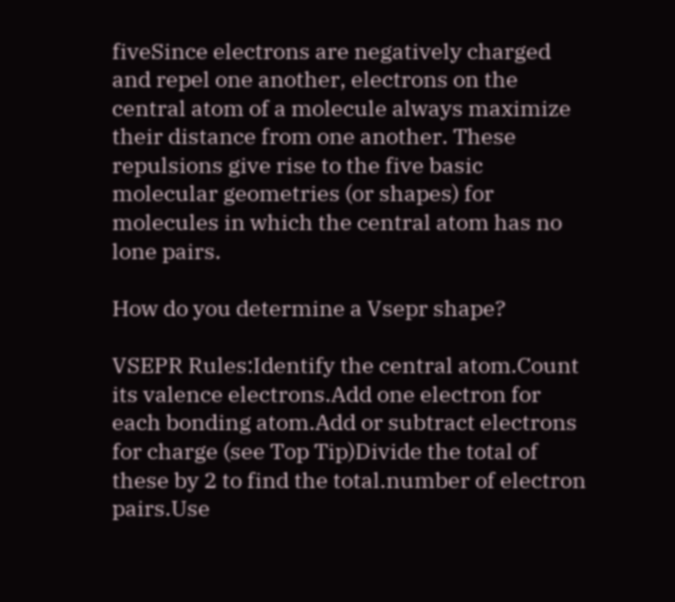fiveSince electrons are negatively charged and repel one another, electrons on the central atom of a molecule always maximize their distance from one another. These repulsions give rise to the five basic molecular geometries (or shapes) for molecules in which the central atom has no lone pairs.

How do you determine a Vsepr shape?

VSEPR Rules:Identify the central atom.Count its valence electrons.Add one electron for each bonding atom.Add or subtract electrons for charge (see Top Tip)Divide the total of these by 2 to find the total.number of electron pairs.Use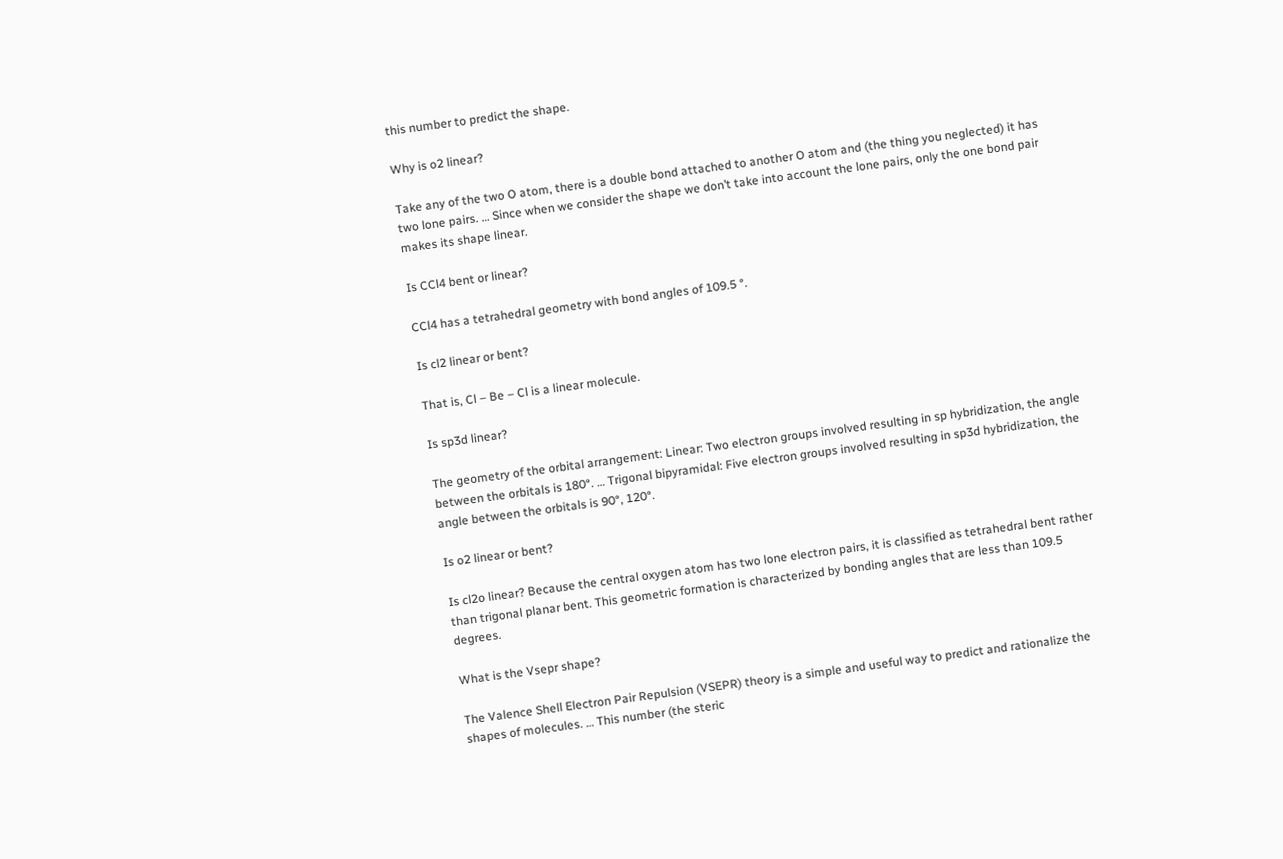this number to predict the shape.

Why is o2 linear?

Take any of the two O atom, there is a double bond attached to another O atom and (the thing you neglected) it has two lone pairs. … Since when we consider the shape we don’t take into account the lone pairs, only the one bond pair makes its shape linear.

Is CCl4 bent or linear?

CCl4 has a tetrahedral geometry with bond angles of 109.5 °.

Is cl2 linear or bent?

That is, Cl – Be – Cl is a linear molecule.

Is sp3d linear?

The geometry of the orbital arrangement: Linear: Two electron groups involved resulting in sp hybridization, the angle between the orbitals is 180°. … Trigonal bipyramidal: Five electron groups involved resulting in sp3d hybridization, the angle between the orbitals is 90°, 120°.

Is o2 linear or bent?

Is cl2o linear? Because the central oxygen atom has two lone electron pairs, it is classified as tetrahedral bent rather than trigonal planar bent. This geometric formation is characterized by bonding angles that are less than 109.5 degrees.

What is the Vsepr shape?

The Valence Shell Electron Pair Repulsion (VSEPR) theory is a simple and useful way to predict and rationalize the shapes of molecules. … This number (the steric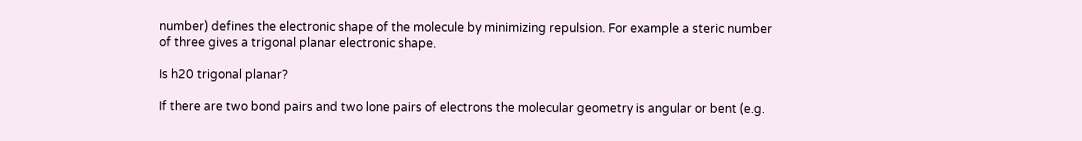number) defines the electronic shape of the molecule by minimizing repulsion. For example a steric number of three gives a trigonal planar electronic shape.

Is h20 trigonal planar?

If there are two bond pairs and two lone pairs of electrons the molecular geometry is angular or bent (e.g.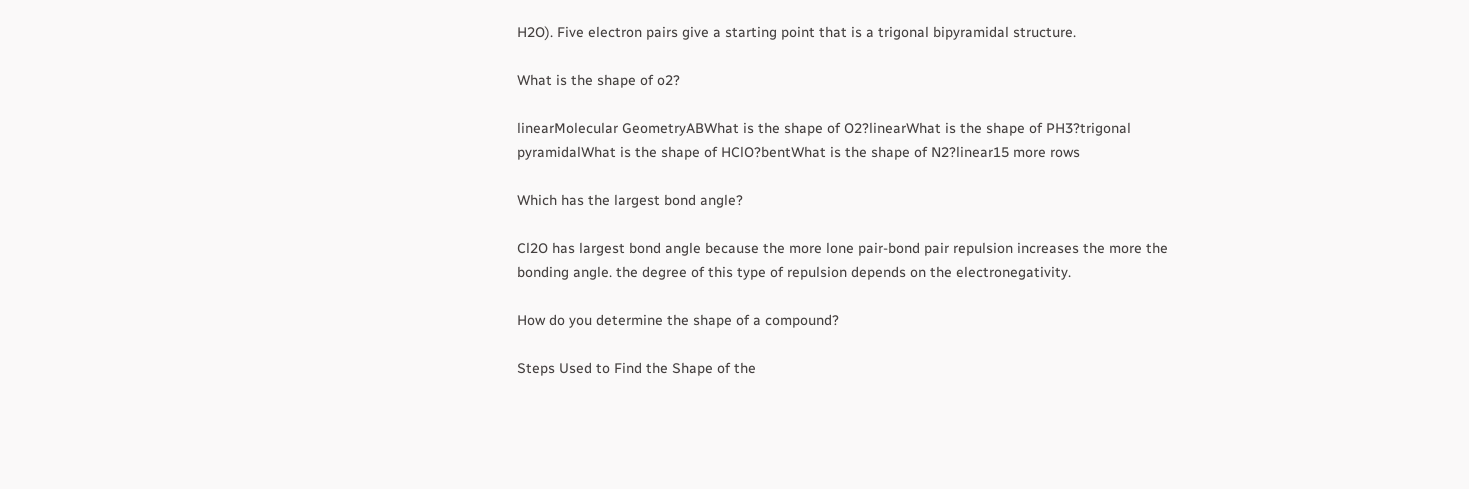H2O). Five electron pairs give a starting point that is a trigonal bipyramidal structure.

What is the shape of o2?

linearMolecular GeometryABWhat is the shape of O2?linearWhat is the shape of PH3?trigonal pyramidalWhat is the shape of HClO?bentWhat is the shape of N2?linear15 more rows

Which has the largest bond angle?

Cl2O has largest bond angle because the more lone pair-bond pair repulsion increases the more the bonding angle. the degree of this type of repulsion depends on the electronegativity.

How do you determine the shape of a compound?

Steps Used to Find the Shape of the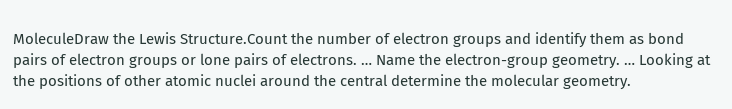MoleculeDraw the Lewis Structure.Count the number of electron groups and identify them as bond pairs of electron groups or lone pairs of electrons. … Name the electron-group geometry. … Looking at the positions of other atomic nuclei around the central determine the molecular geometry.